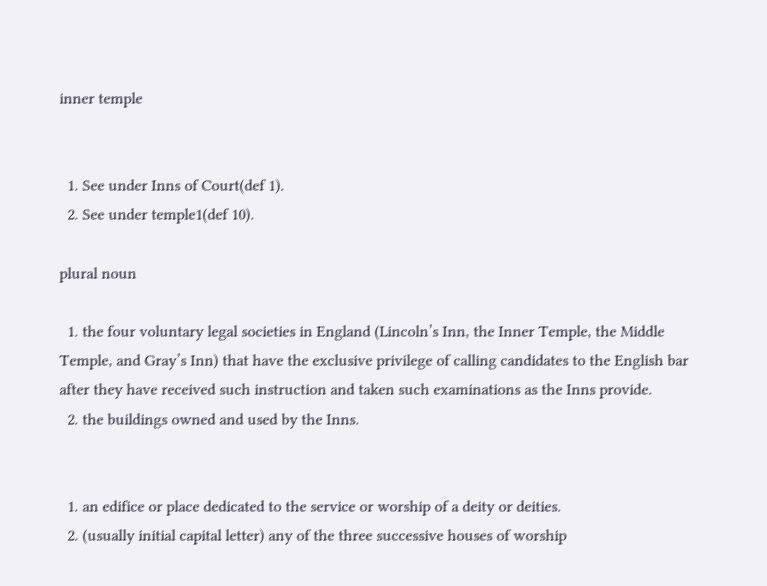inner temple


  1. See under Inns of Court(def 1).
  2. See under temple1(def 10).

plural noun

  1. the four voluntary legal societies in England (Lincoln’s Inn, the Inner Temple, the Middle Temple, and Gray’s Inn) that have the exclusive privilege of calling candidates to the English bar after they have received such instruction and taken such examinations as the Inns provide.
  2. the buildings owned and used by the Inns.


  1. an edifice or place dedicated to the service or worship of a deity or deities.
  2. (usually initial capital letter) any of the three successive houses of worship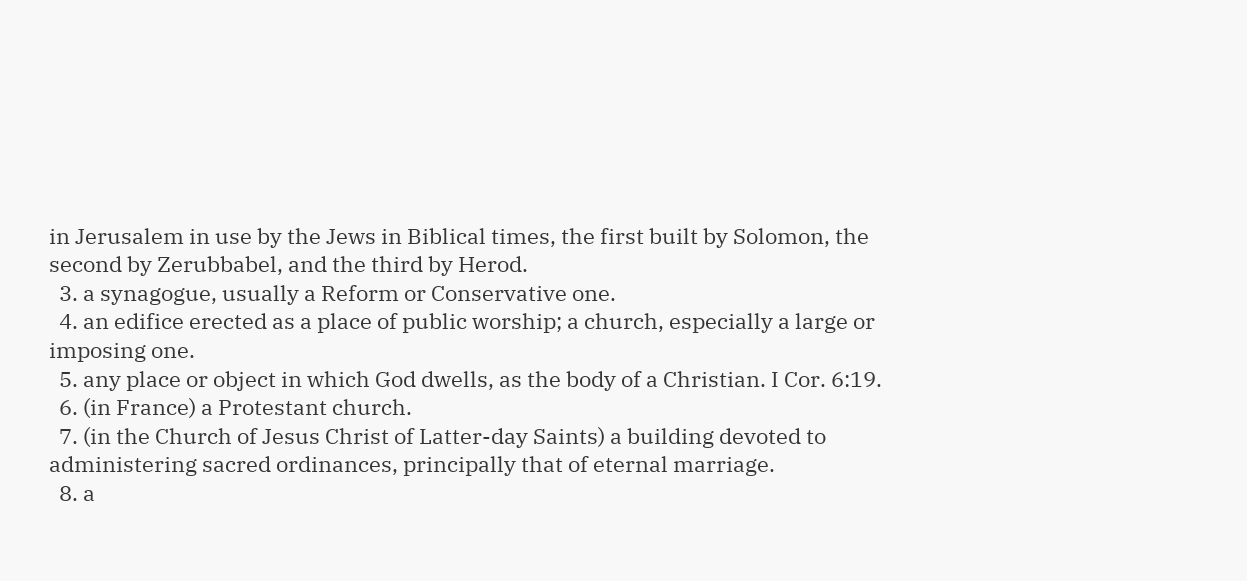in Jerusalem in use by the Jews in Biblical times, the first built by Solomon, the second by Zerubbabel, and the third by Herod.
  3. a synagogue, usually a Reform or Conservative one.
  4. an edifice erected as a place of public worship; a church, especially a large or imposing one.
  5. any place or object in which God dwells, as the body of a Christian. I Cor. 6:19.
  6. (in France) a Protestant church.
  7. (in the Church of Jesus Christ of Latter-day Saints) a building devoted to administering sacred ordinances, principally that of eternal marriage.
  8. a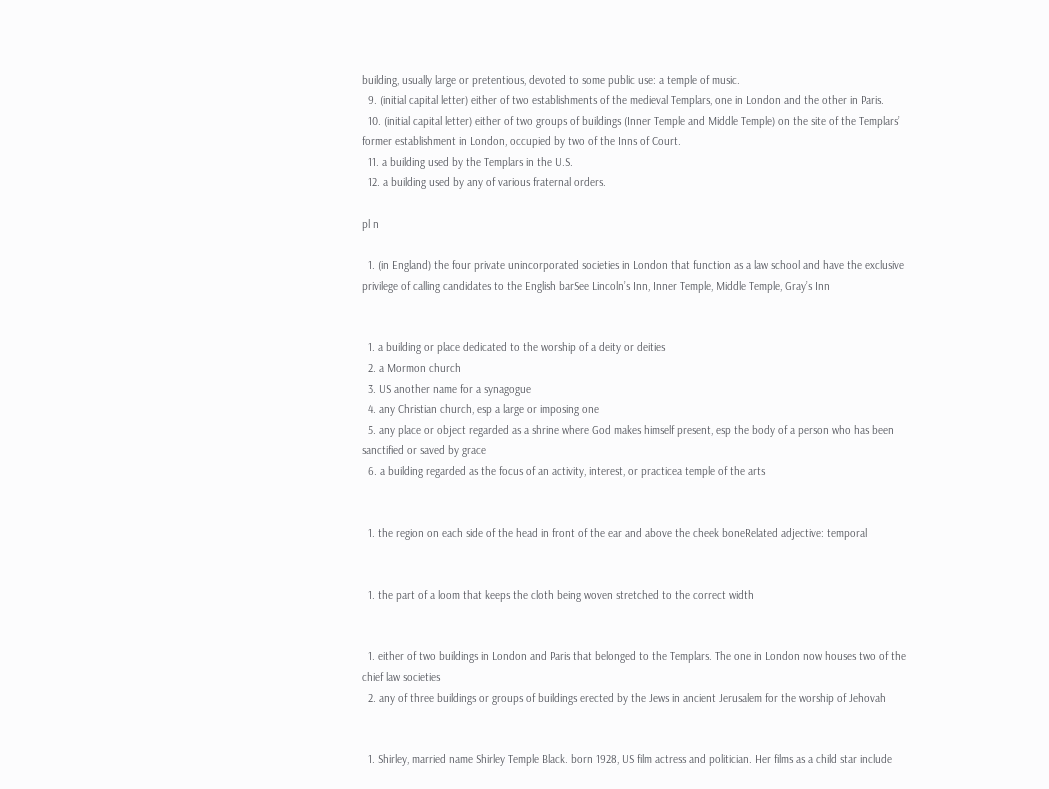building, usually large or pretentious, devoted to some public use: a temple of music.
  9. (initial capital letter) either of two establishments of the medieval Templars, one in London and the other in Paris.
  10. (initial capital letter) either of two groups of buildings (Inner Temple and Middle Temple) on the site of the Templars’ former establishment in London, occupied by two of the Inns of Court.
  11. a building used by the Templars in the U.S.
  12. a building used by any of various fraternal orders.

pl n

  1. (in England) the four private unincorporated societies in London that function as a law school and have the exclusive privilege of calling candidates to the English barSee Lincoln’s Inn, Inner Temple, Middle Temple, Gray’s Inn


  1. a building or place dedicated to the worship of a deity or deities
  2. a Mormon church
  3. US another name for a synagogue
  4. any Christian church, esp a large or imposing one
  5. any place or object regarded as a shrine where God makes himself present, esp the body of a person who has been sanctified or saved by grace
  6. a building regarded as the focus of an activity, interest, or practicea temple of the arts


  1. the region on each side of the head in front of the ear and above the cheek boneRelated adjective: temporal


  1. the part of a loom that keeps the cloth being woven stretched to the correct width


  1. either of two buildings in London and Paris that belonged to the Templars. The one in London now houses two of the chief law societies
  2. any of three buildings or groups of buildings erected by the Jews in ancient Jerusalem for the worship of Jehovah


  1. Shirley, married name Shirley Temple Black. born 1928, US film actress and politician. Her films as a child star include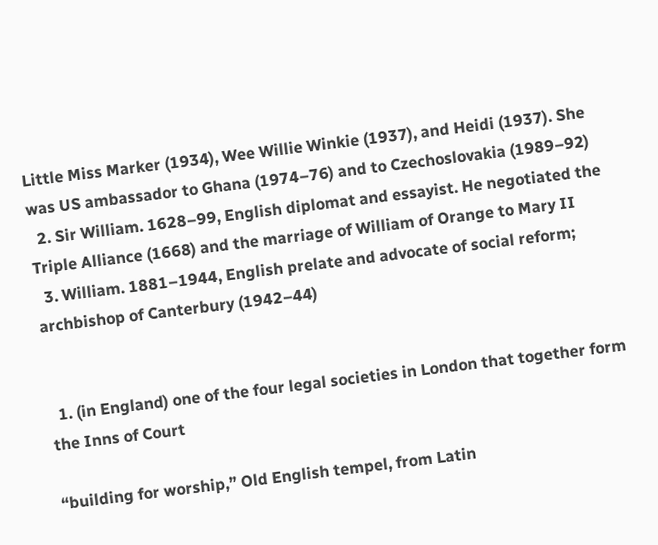Little Miss Marker (1934), Wee Willie Winkie (1937), and Heidi (1937). She was US ambassador to Ghana (1974–76) and to Czechoslovakia (1989–92)
  2. Sir William. 1628–99, English diplomat and essayist. He negotiated the Triple Alliance (1668) and the marriage of William of Orange to Mary II
  3. William. 1881–1944, English prelate and advocate of social reform; archbishop of Canterbury (1942–44)


  1. (in England) one of the four legal societies in London that together form the Inns of Court

“building for worship,” Old English tempel, from Latin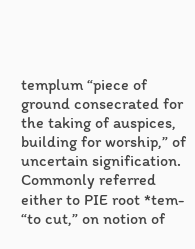templum “piece of ground consecrated for the taking of auspices, building for worship,” of uncertain signification. Commonly referred either to PIE root *tem- “to cut,” on notion of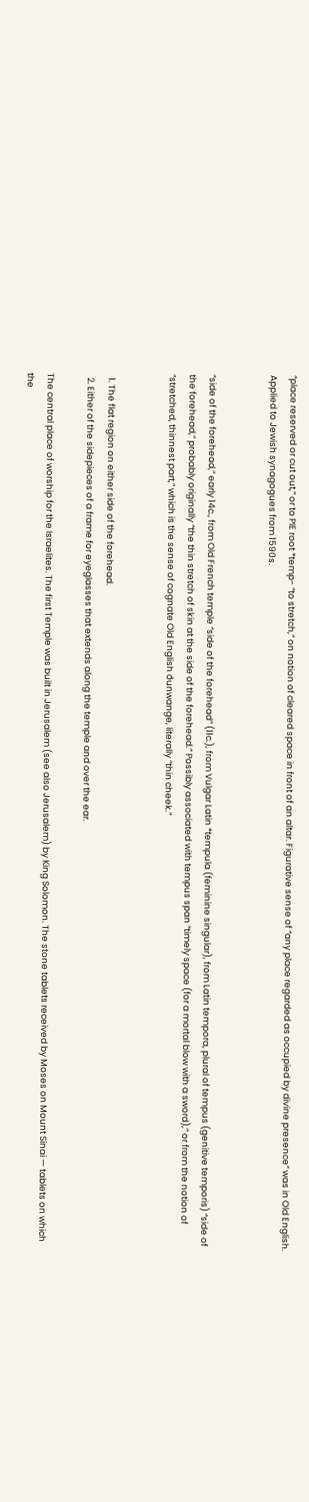“place reserved or cut out,” or to PIE root *temp- “to stretch,” on notion of cleared space in front of an altar. Figurative sense of “any place regarded as occupied by divine presence” was in Old English. Applied to Jewish synagogues from 1590s.


“side of the forehead,” early 14c., from Old French temple “side of the forehead” (11c.), from Vulgar Latin *tempula (feminine singular), from Latin tempora, plural of tempus (genitive temporis) “side of the forehead,” probably originally “the thin stretch of skin at the side of the forehead.” Possibly associated with tempus span “timely space (for a mortal blow with a sword),” or from the notion of “stretched, thinnest part,” which is the sense of cognate Old English ðunwange, literally “thin cheek.”


  1. The flat region on either side of the forehead.
  2. Either of the sidepieces of a frame for eyeglasses that extends along the temple and over the ear.

The central place of worship for the Israelites. The first Temple was built in Jerusalem (see also Jerusalem) by King Solomon. The stone tablets received by Moses on Mount Sinai — tablets on which the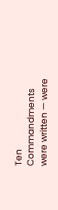Ten Commandments were written — were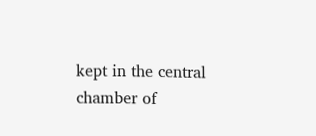kept in the central chamber of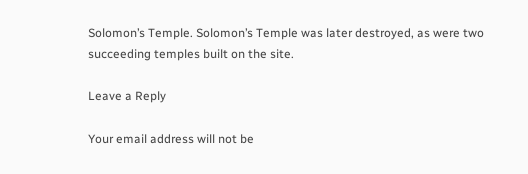Solomon’s Temple. Solomon’s Temple was later destroyed, as were two succeeding temples built on the site.

Leave a Reply

Your email address will not be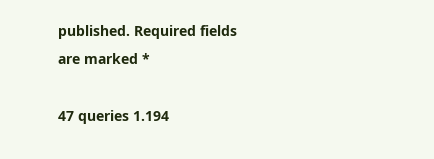published. Required fields are marked *

47 queries 1.194